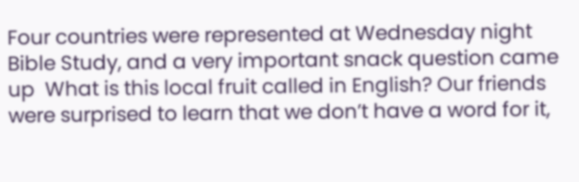Four countries were represented at Wednesday night Bible Study, and a very important snack question came up  What is this local fruit called in English? Our friends were surprised to learn that we don’t have a word for it,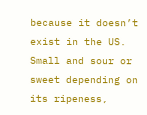because it doesn’t exist in the US. Small and sour or sweet depending on its ripeness,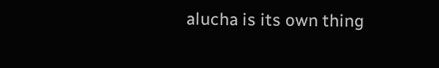alucha is its own thing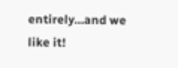entirely…and we like it!